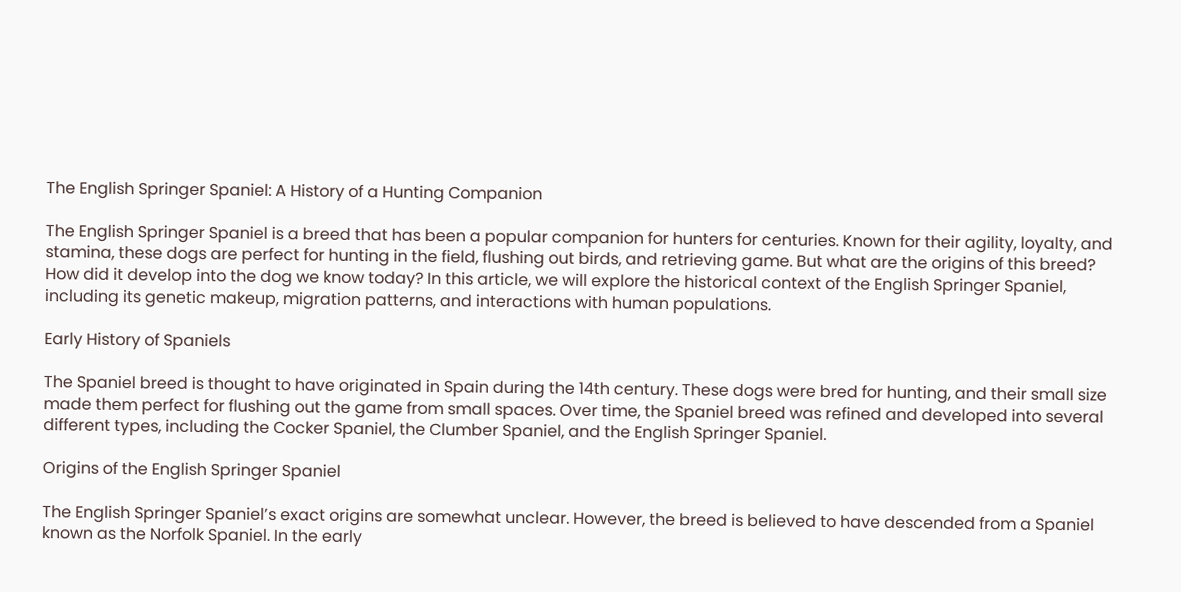The English Springer Spaniel: A History of a Hunting Companion

The English Springer Spaniel is a breed that has been a popular companion for hunters for centuries. Known for their agility, loyalty, and stamina, these dogs are perfect for hunting in the field, flushing out birds, and retrieving game. But what are the origins of this breed? How did it develop into the dog we know today? In this article, we will explore the historical context of the English Springer Spaniel, including its genetic makeup, migration patterns, and interactions with human populations.

Early History of Spaniels

The Spaniel breed is thought to have originated in Spain during the 14th century. These dogs were bred for hunting, and their small size made them perfect for flushing out the game from small spaces. Over time, the Spaniel breed was refined and developed into several different types, including the Cocker Spaniel, the Clumber Spaniel, and the English Springer Spaniel.

Origins of the English Springer Spaniel

The English Springer Spaniel’s exact origins are somewhat unclear. However, the breed is believed to have descended from a Spaniel known as the Norfolk Spaniel. In the early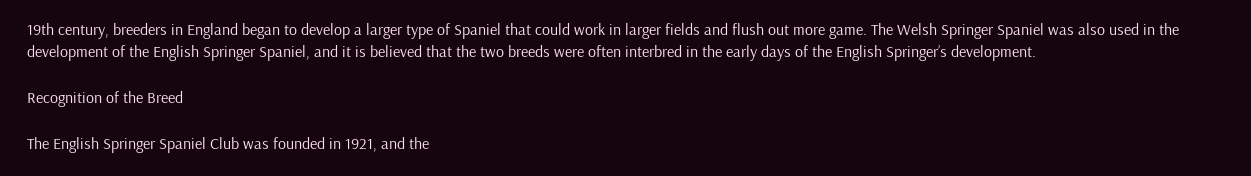19th century, breeders in England began to develop a larger type of Spaniel that could work in larger fields and flush out more game. The Welsh Springer Spaniel was also used in the development of the English Springer Spaniel, and it is believed that the two breeds were often interbred in the early days of the English Springer’s development.

Recognition of the Breed

The English Springer Spaniel Club was founded in 1921, and the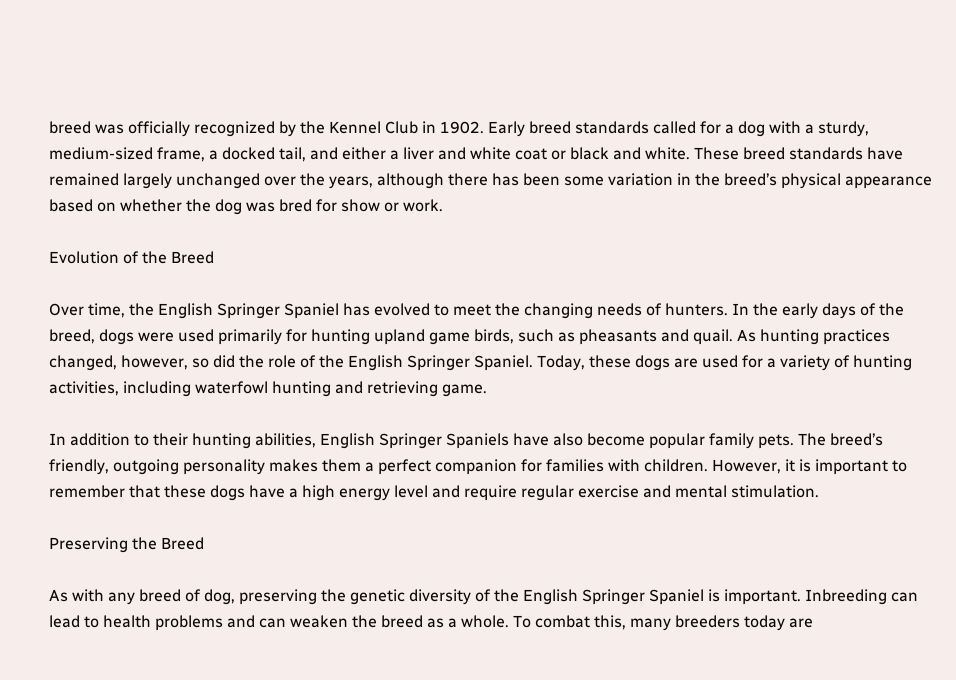breed was officially recognized by the Kennel Club in 1902. Early breed standards called for a dog with a sturdy, medium-sized frame, a docked tail, and either a liver and white coat or black and white. These breed standards have remained largely unchanged over the years, although there has been some variation in the breed’s physical appearance based on whether the dog was bred for show or work.

Evolution of the Breed

Over time, the English Springer Spaniel has evolved to meet the changing needs of hunters. In the early days of the breed, dogs were used primarily for hunting upland game birds, such as pheasants and quail. As hunting practices changed, however, so did the role of the English Springer Spaniel. Today, these dogs are used for a variety of hunting activities, including waterfowl hunting and retrieving game.

In addition to their hunting abilities, English Springer Spaniels have also become popular family pets. The breed’s friendly, outgoing personality makes them a perfect companion for families with children. However, it is important to remember that these dogs have a high energy level and require regular exercise and mental stimulation.

Preserving the Breed

As with any breed of dog, preserving the genetic diversity of the English Springer Spaniel is important. Inbreeding can lead to health problems and can weaken the breed as a whole. To combat this, many breeders today are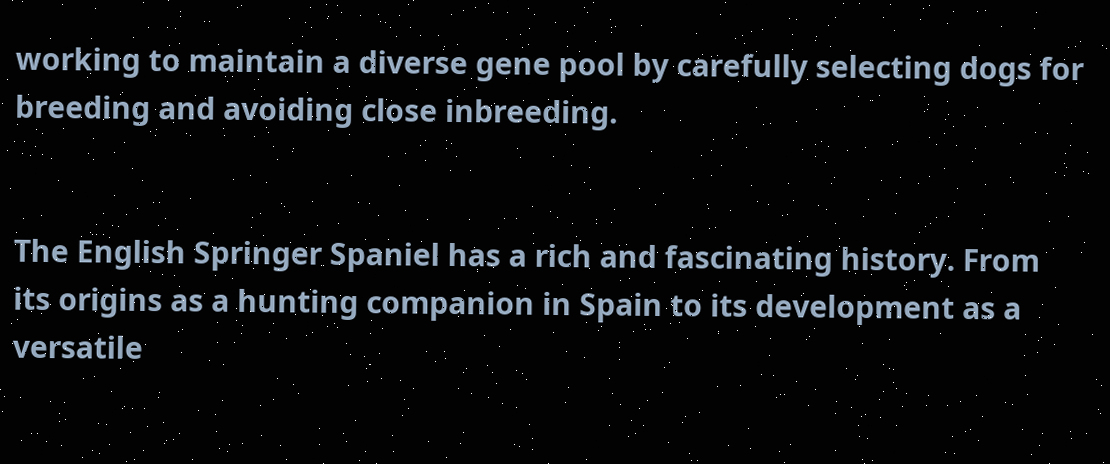working to maintain a diverse gene pool by carefully selecting dogs for breeding and avoiding close inbreeding.


The English Springer Spaniel has a rich and fascinating history. From its origins as a hunting companion in Spain to its development as a versatile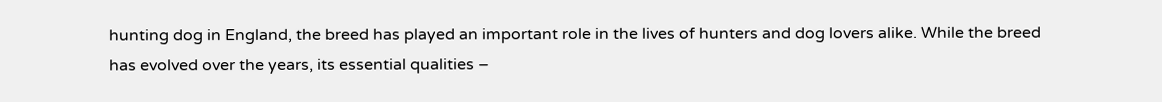hunting dog in England, the breed has played an important role in the lives of hunters and dog lovers alike. While the breed has evolved over the years, its essential qualities –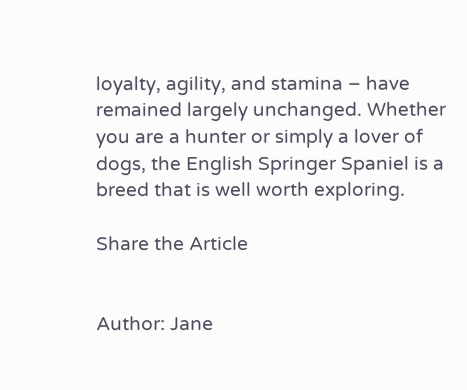loyalty, agility, and stamina – have remained largely unchanged. Whether you are a hunter or simply a lover of dogs, the English Springer Spaniel is a breed that is well worth exploring.

Share the Article


Author: Jane